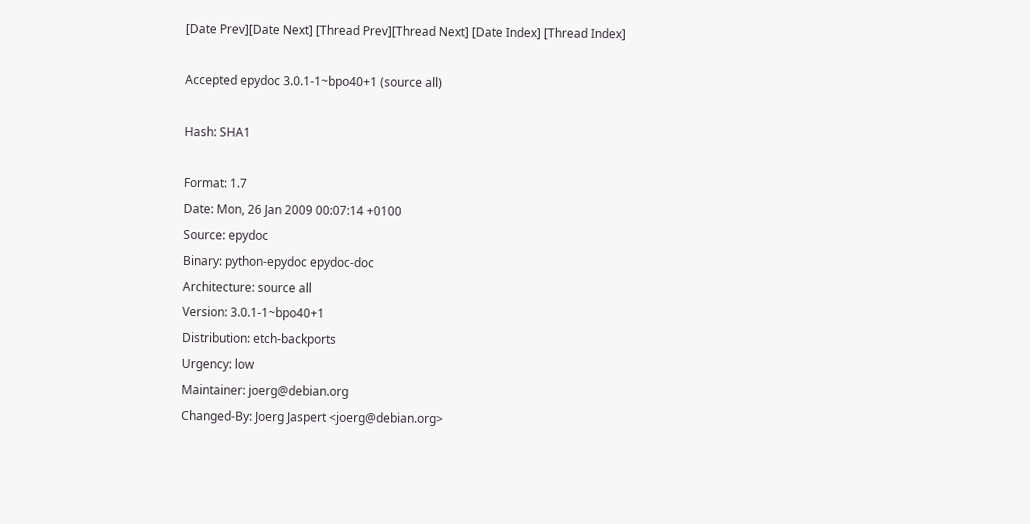[Date Prev][Date Next] [Thread Prev][Thread Next] [Date Index] [Thread Index]

Accepted epydoc 3.0.1-1~bpo40+1 (source all)

Hash: SHA1

Format: 1.7
Date: Mon, 26 Jan 2009 00:07:14 +0100
Source: epydoc
Binary: python-epydoc epydoc-doc
Architecture: source all
Version: 3.0.1-1~bpo40+1
Distribution: etch-backports
Urgency: low
Maintainer: joerg@debian.org
Changed-By: Joerg Jaspert <joerg@debian.org>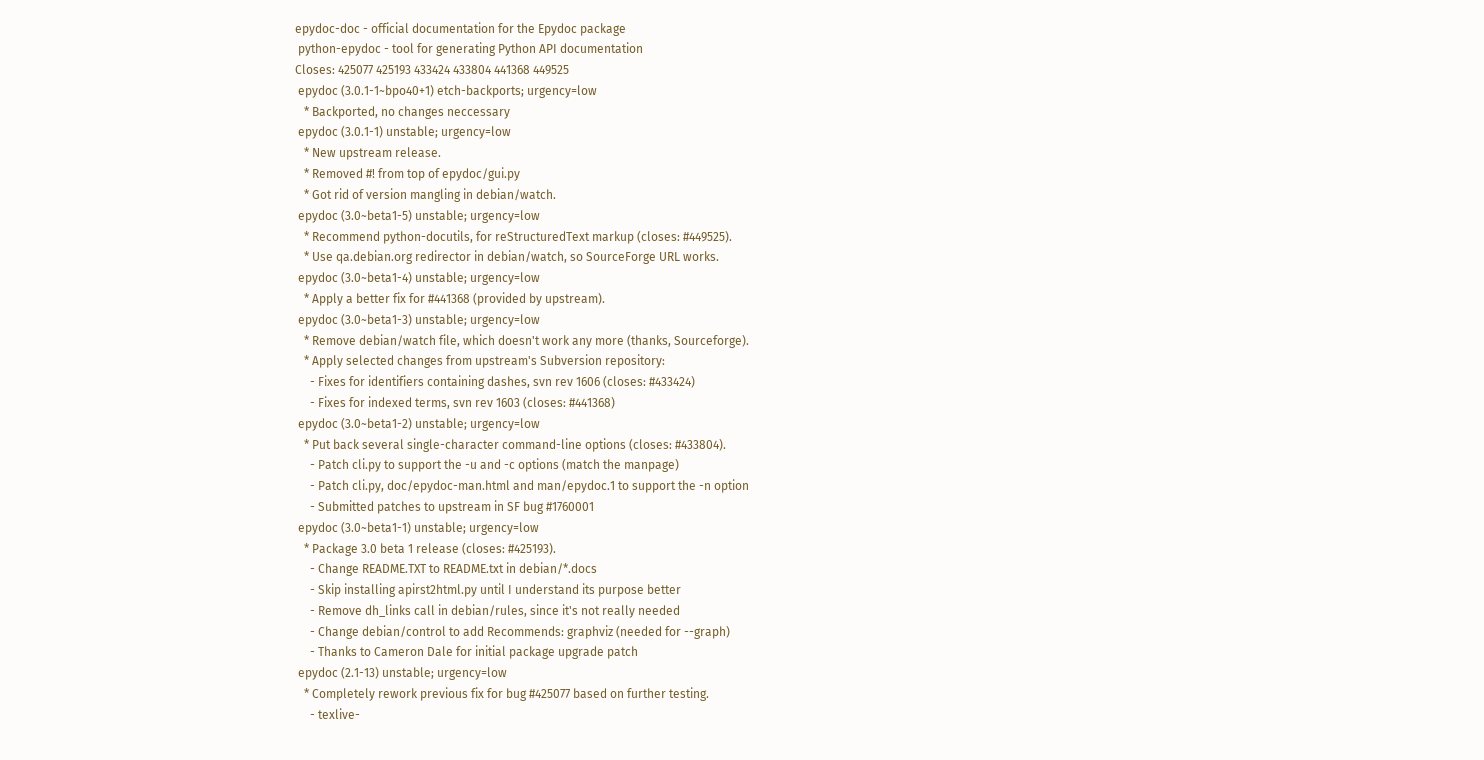epydoc-doc - official documentation for the Epydoc package
 python-epydoc - tool for generating Python API documentation
Closes: 425077 425193 433424 433804 441368 449525
 epydoc (3.0.1-1~bpo40+1) etch-backports; urgency=low
   * Backported, no changes neccessary
 epydoc (3.0.1-1) unstable; urgency=low
   * New upstream release.
   * Removed #! from top of epydoc/gui.py
   * Got rid of version mangling in debian/watch.
 epydoc (3.0~beta1-5) unstable; urgency=low
   * Recommend python-docutils, for reStructuredText markup (closes: #449525).
   * Use qa.debian.org redirector in debian/watch, so SourceForge URL works.
 epydoc (3.0~beta1-4) unstable; urgency=low
   * Apply a better fix for #441368 (provided by upstream).
 epydoc (3.0~beta1-3) unstable; urgency=low
   * Remove debian/watch file, which doesn't work any more (thanks, Sourceforge).
   * Apply selected changes from upstream's Subversion repository:
     - Fixes for identifiers containing dashes, svn rev 1606 (closes: #433424)
     - Fixes for indexed terms, svn rev 1603 (closes: #441368)
 epydoc (3.0~beta1-2) unstable; urgency=low
   * Put back several single-character command-line options (closes: #433804).
     - Patch cli.py to support the -u and -c options (match the manpage)
     - Patch cli.py, doc/epydoc-man.html and man/epydoc.1 to support the -n option
     - Submitted patches to upstream in SF bug #1760001
 epydoc (3.0~beta1-1) unstable; urgency=low
   * Package 3.0 beta 1 release (closes: #425193).
     - Change README.TXT to README.txt in debian/*.docs
     - Skip installing apirst2html.py until I understand its purpose better
     - Remove dh_links call in debian/rules, since it's not really needed
     - Change debian/control to add Recommends: graphviz (needed for --graph)
     - Thanks to Cameron Dale for initial package upgrade patch
 epydoc (2.1-13) unstable; urgency=low
   * Completely rework previous fix for bug #425077 based on further testing.
     - texlive-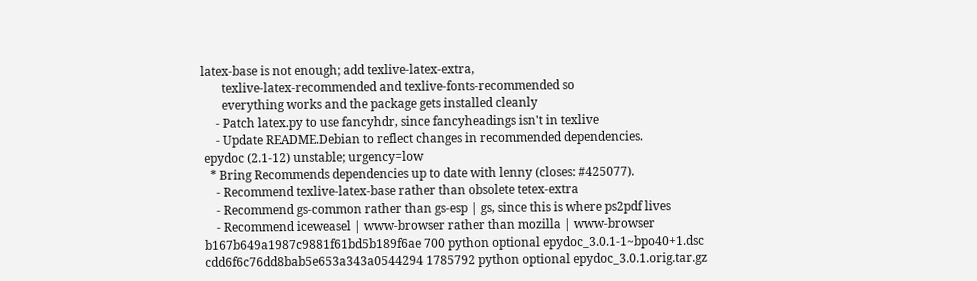latex-base is not enough; add texlive-latex-extra,
       texlive-latex-recommended and texlive-fonts-recommended so
       everything works and the package gets installed cleanly
     - Patch latex.py to use fancyhdr, since fancyheadings isn't in texlive
     - Update README.Debian to reflect changes in recommended dependencies.
 epydoc (2.1-12) unstable; urgency=low
   * Bring Recommends dependencies up to date with lenny (closes: #425077).
     - Recommend texlive-latex-base rather than obsolete tetex-extra
     - Recommend gs-common rather than gs-esp | gs, since this is where ps2pdf lives
     - Recommend iceweasel | www-browser rather than mozilla | www-browser
 b167b649a1987c9881f61bd5b189f6ae 700 python optional epydoc_3.0.1-1~bpo40+1.dsc
 cdd6f6c76dd8bab5e653a343a0544294 1785792 python optional epydoc_3.0.1.orig.tar.gz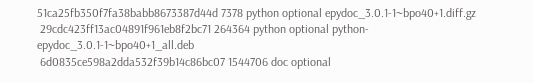51ca25fb350f7fa38babb8673387d44d 7378 python optional epydoc_3.0.1-1~bpo40+1.diff.gz
 29cdc423ff13ac04891f961eb8f2bc71 264364 python optional python-epydoc_3.0.1-1~bpo40+1_all.deb
 6d0835ce598a2dda532f39b14c86bc07 1544706 doc optional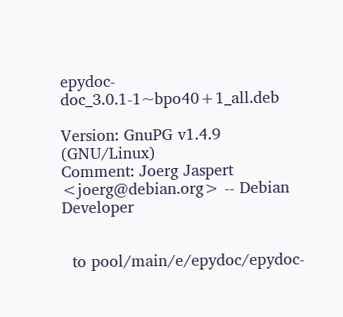epydoc-doc_3.0.1-1~bpo40+1_all.deb

Version: GnuPG v1.4.9 (GNU/Linux)
Comment: Joerg Jaspert <joerg@debian.org> -- Debian Developer


  to pool/main/e/epydoc/epydoc-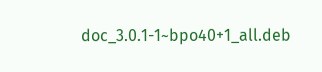doc_3.0.1-1~bpo40+1_all.deb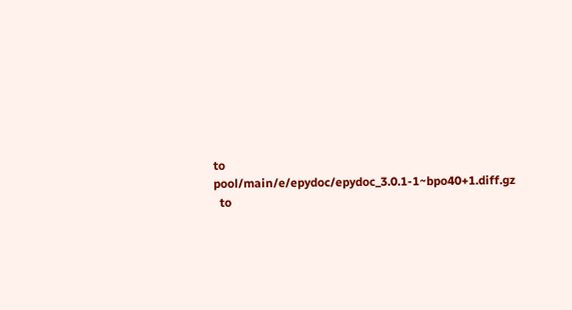to pool/main/e/epydoc/epydoc_3.0.1-1~bpo40+1.diff.gz
  to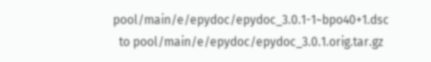pool/main/e/epydoc/epydoc_3.0.1-1~bpo40+1.dsc
  to pool/main/e/epydoc/epydoc_3.0.1.orig.tar.gz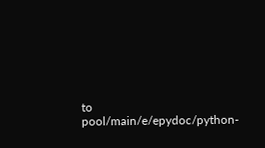to pool/main/e/epydoc/python-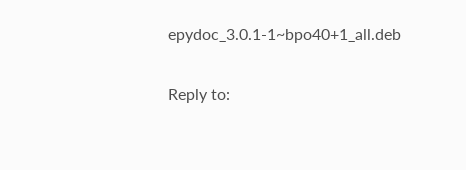epydoc_3.0.1-1~bpo40+1_all.deb

Reply to: